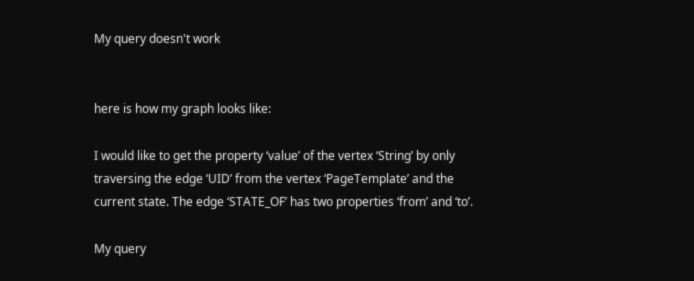My query doesn't work


here is how my graph looks like:

I would like to get the property ‘value’ of the vertex ‘String’ by only traversing the edge ‘UID’ from the vertex ‘PageTemplate’ and the current state. The edge ‘STATE_OF’ has two properties ‘from’ and ‘to’.

My query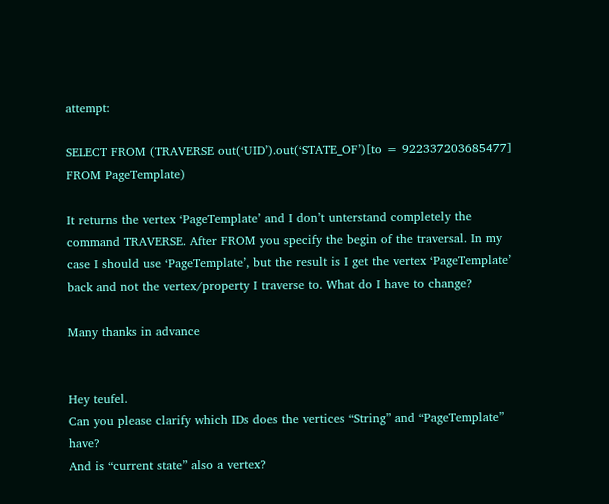attempt:

SELECT FROM (TRAVERSE out(‘UID’).out(‘STATE_OF’)[to = 922337203685477] FROM PageTemplate)

It returns the vertex ‘PageTemplate’ and I don’t unterstand completely the command TRAVERSE. After FROM you specify the begin of the traversal. In my case I should use ‘PageTemplate’, but the result is I get the vertex ‘PageTemplate’ back and not the vertex/property I traverse to. What do I have to change?

Many thanks in advance


Hey teufel.
Can you please clarify which IDs does the vertices “String” and “PageTemplate” have?
And is “current state” also a vertex?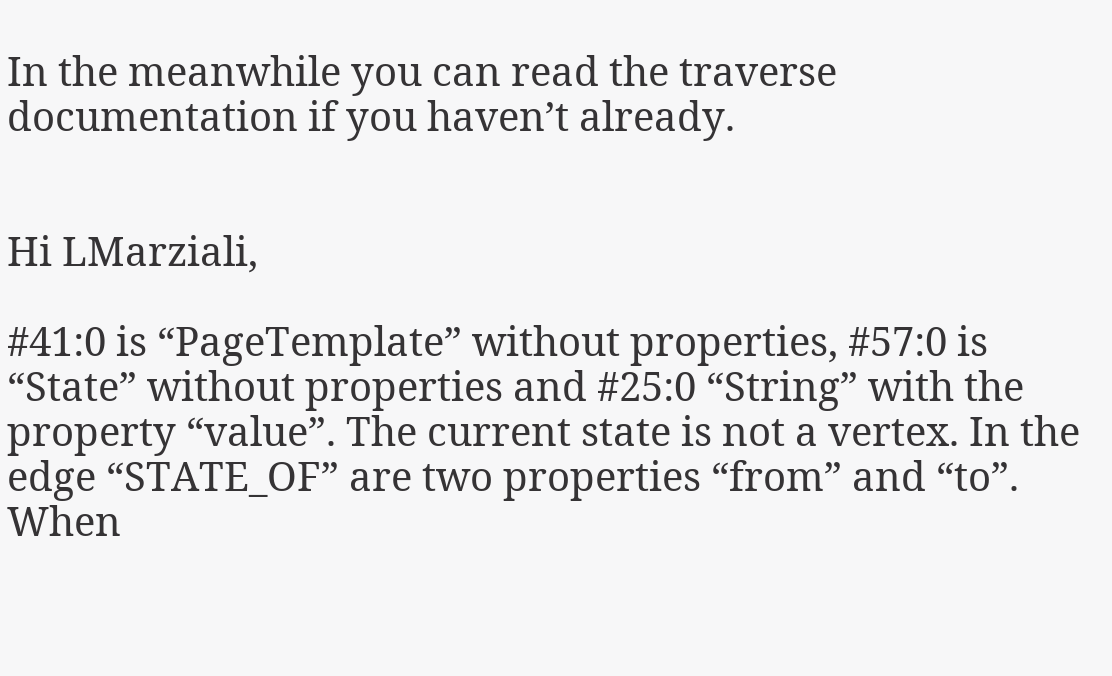In the meanwhile you can read the traverse documentation if you haven’t already.


Hi LMarziali,

#41:0 is “PageTemplate” without properties, #57:0 is “State” without properties and #25:0 “String” with the property “value”. The current state is not a vertex. In the edge “STATE_OF” are two properties “from” and “to”. When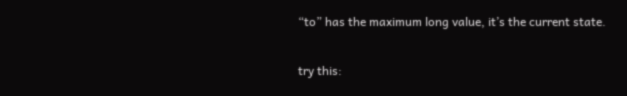“to” has the maximum long value, it’s the current state.

try this: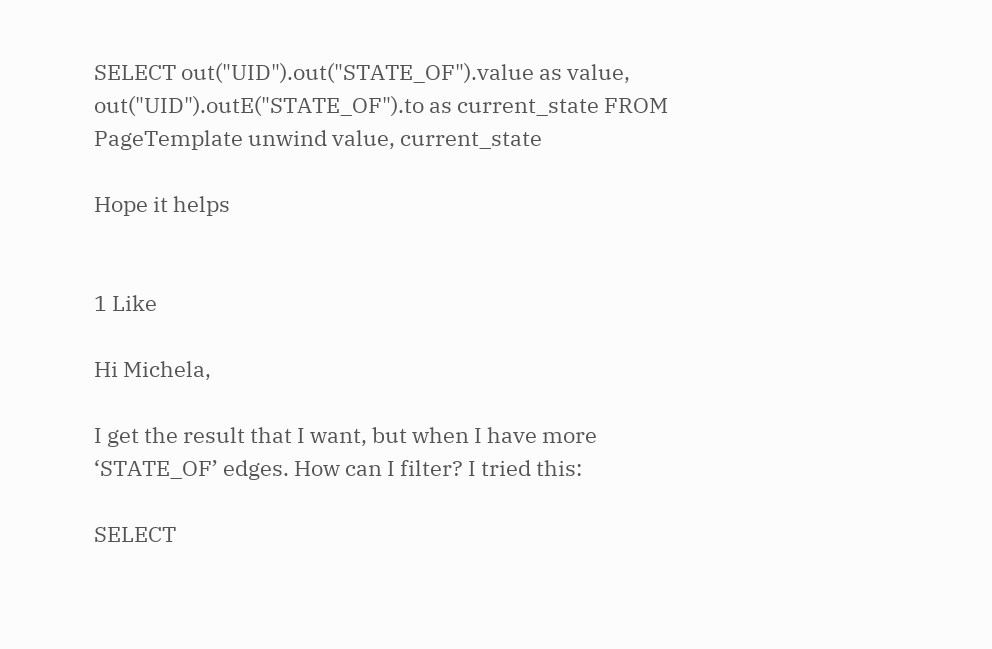SELECT out("UID").out("STATE_OF").value as value, out("UID").outE("STATE_OF").to as current_state FROM PageTemplate unwind value, current_state

Hope it helps


1 Like

Hi Michela,

I get the result that I want, but when I have more ‘STATE_OF’ edges. How can I filter? I tried this:

SELECT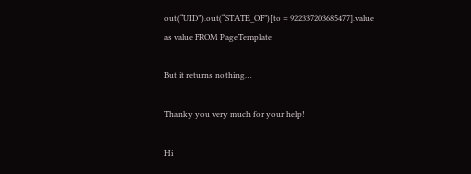out(“UID”).out(“STATE_OF”)[to = 922337203685477].value as value FROM PageTemplate

But it returns nothing…

Thanky you very much for your help!

Hi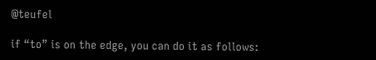@teufel

if “to” is on the edge, you can do it as follows: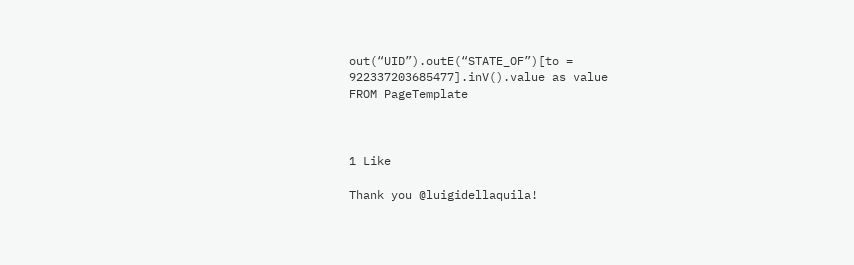out(“UID”).outE(“STATE_OF”)[to = 922337203685477].inV().value as value
FROM PageTemplate



1 Like

Thank you @luigidellaquila!